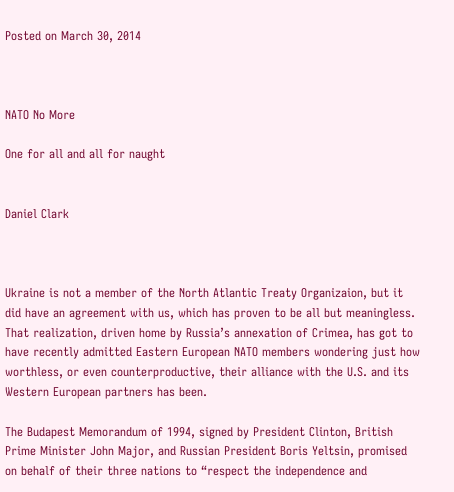Posted on March 30, 2014



NATO No More

One for all and all for naught


Daniel Clark



Ukraine is not a member of the North Atlantic Treaty Organizaion, but it did have an agreement with us, which has proven to be all but meaningless.  That realization, driven home by Russia’s annexation of Crimea, has got to have recently admitted Eastern European NATO members wondering just how worthless, or even counterproductive, their alliance with the U.S. and its Western European partners has been.

The Budapest Memorandum of 1994, signed by President Clinton, British Prime Minister John Major, and Russian President Boris Yeltsin, promised on behalf of their three nations to “respect the independence and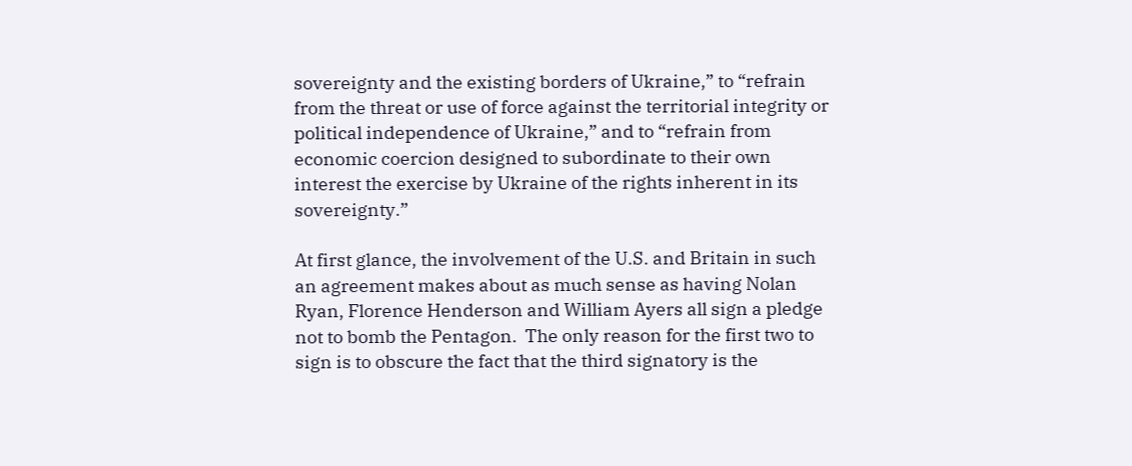sovereignty and the existing borders of Ukraine,” to “refrain from the threat or use of force against the territorial integrity or political independence of Ukraine,” and to “refrain from economic coercion designed to subordinate to their own interest the exercise by Ukraine of the rights inherent in its sovereignty.”

At first glance, the involvement of the U.S. and Britain in such an agreement makes about as much sense as having Nolan Ryan, Florence Henderson and William Ayers all sign a pledge not to bomb the Pentagon.  The only reason for the first two to sign is to obscure the fact that the third signatory is the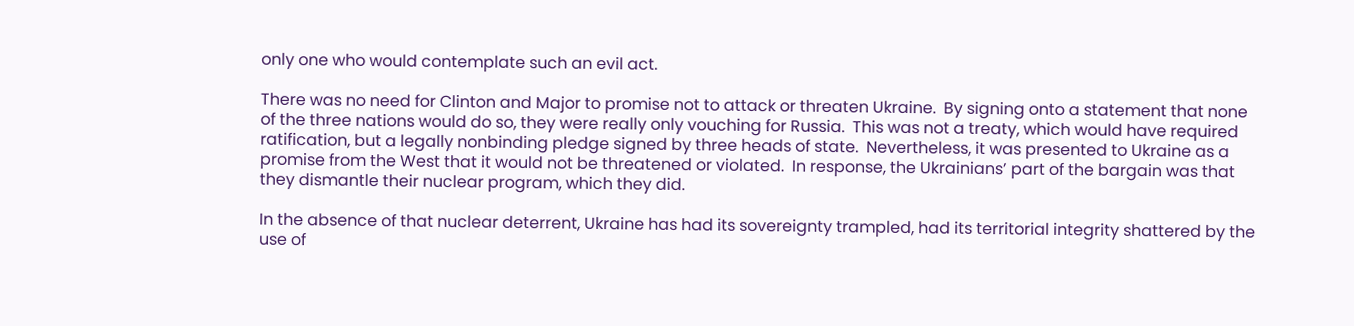only one who would contemplate such an evil act.

There was no need for Clinton and Major to promise not to attack or threaten Ukraine.  By signing onto a statement that none of the three nations would do so, they were really only vouching for Russia.  This was not a treaty, which would have required ratification, but a legally nonbinding pledge signed by three heads of state.  Nevertheless, it was presented to Ukraine as a promise from the West that it would not be threatened or violated.  In response, the Ukrainians’ part of the bargain was that they dismantle their nuclear program, which they did.

In the absence of that nuclear deterrent, Ukraine has had its sovereignty trampled, had its territorial integrity shattered by the use of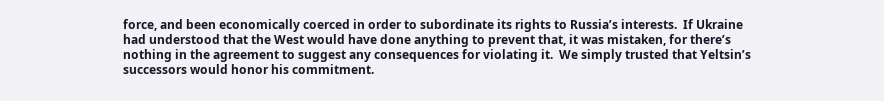force, and been economically coerced in order to subordinate its rights to Russia’s interests.  If Ukraine had understood that the West would have done anything to prevent that, it was mistaken, for there’s nothing in the agreement to suggest any consequences for violating it.  We simply trusted that Yeltsin’s successors would honor his commitment.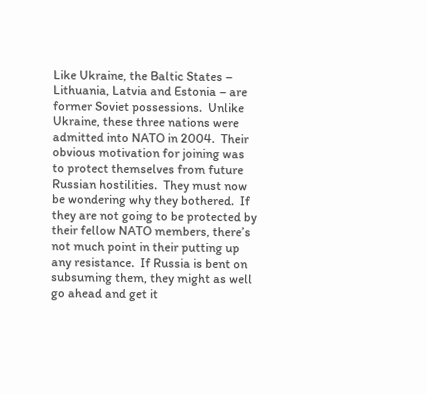Like Ukraine, the Baltic States – Lithuania, Latvia and Estonia – are former Soviet possessions.  Unlike Ukraine, these three nations were admitted into NATO in 2004.  Their obvious motivation for joining was to protect themselves from future Russian hostilities.  They must now be wondering why they bothered.  If they are not going to be protected by their fellow NATO members, there’s not much point in their putting up any resistance.  If Russia is bent on subsuming them, they might as well go ahead and get it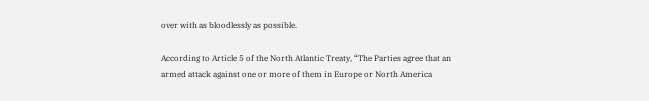over with as bloodlessly as possible.

According to Article 5 of the North Atlantic Treaty, “The Parties agree that an armed attack against one or more of them in Europe or North America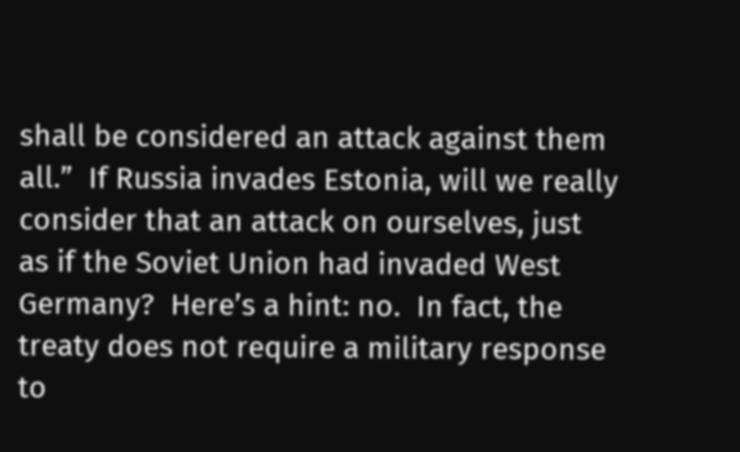shall be considered an attack against them all.”  If Russia invades Estonia, will we really consider that an attack on ourselves, just as if the Soviet Union had invaded West Germany?  Here’s a hint: no.  In fact, the treaty does not require a military response to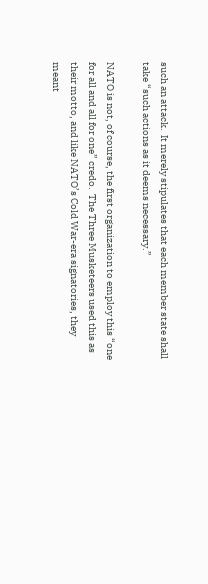such an attack.  It merely stipulates that each member state shall take “such actions as it deems necessary.”

NATO is not, of course, the first organization to employ this “one for all and all for one” credo.  The Three Musketeers used this as their motto, and like NATO’s Cold War-era signatories, they meant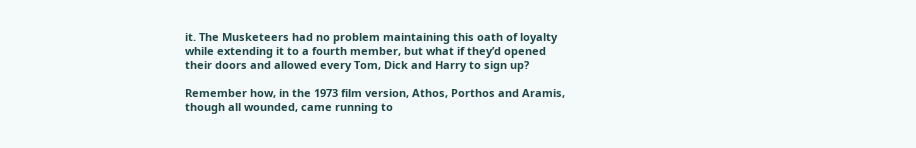it. The Musketeers had no problem maintaining this oath of loyalty while extending it to a fourth member, but what if they’d opened their doors and allowed every Tom, Dick and Harry to sign up?

Remember how, in the 1973 film version, Athos, Porthos and Aramis, though all wounded, came running to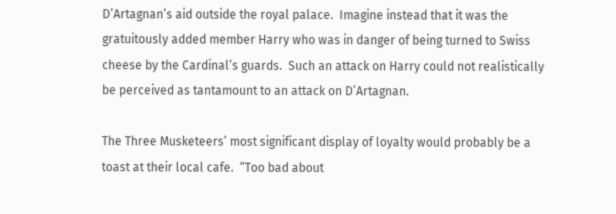D’Artagnan’s aid outside the royal palace.  Imagine instead that it was the gratuitously added member Harry who was in danger of being turned to Swiss cheese by the Cardinal’s guards.  Such an attack on Harry could not realistically be perceived as tantamount to an attack on D’Artagnan.

The Three Musketeers’ most significant display of loyalty would probably be a toast at their local cafe.  “Too bad about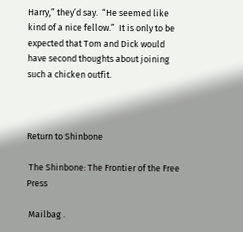Harry,” they’d say.  “He seemed like kind of a nice fellow.”  It is only to be expected that Tom and Dick would have second thoughts about joining such a chicken outfit.



Return to Shinbone

 The Shinbone: The Frontier of the Free Press

 Mailbag .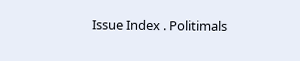Issue Index . Politimals